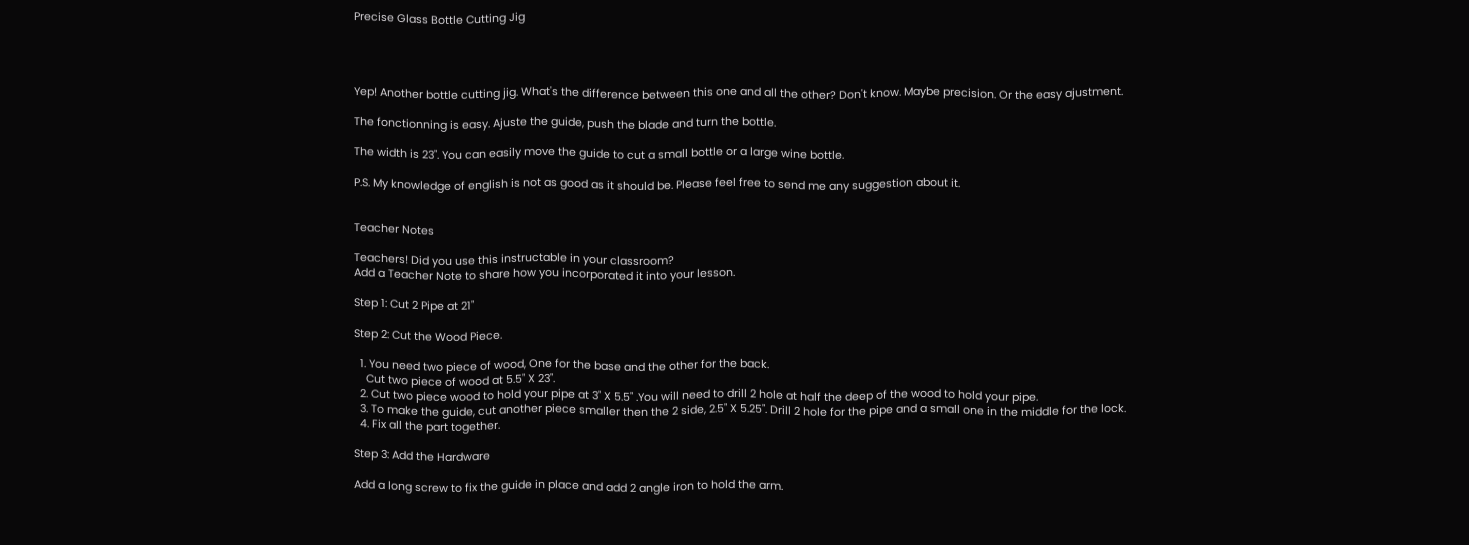Precise Glass Bottle Cutting Jig




Yep! Another bottle cutting jig. What's the difference between this one and all the other? Don't know. Maybe precision. Or the easy ajustment.

The fonctionning is easy. Ajuste the guide, push the blade and turn the bottle.

The width is 23". You can easily move the guide to cut a small bottle or a large wine bottle.

P.S. My knowledge of english is not as good as it should be. Please feel free to send me any suggestion about it.


Teacher Notes

Teachers! Did you use this instructable in your classroom?
Add a Teacher Note to share how you incorporated it into your lesson.

Step 1: Cut 2 Pipe at 21"

Step 2: Cut the Wood Piece.

  1. You need two piece of wood, One for the base and the other for the back.
    Cut two piece of wood at 5.5" X 23".
  2. Cut two piece wood to hold your pipe at 3" X 5.5" .You will need to drill 2 hole at half the deep of the wood to hold your pipe.
  3. To make the guide, cut another piece smaller then the 2 side, 2.5" X 5.25". Drill 2 hole for the pipe and a small one in the middle for the lock.
  4. Fix all the part together.

Step 3: Add the Hardware

Add a long screw to fix the guide in place and add 2 angle iron to hold the arm.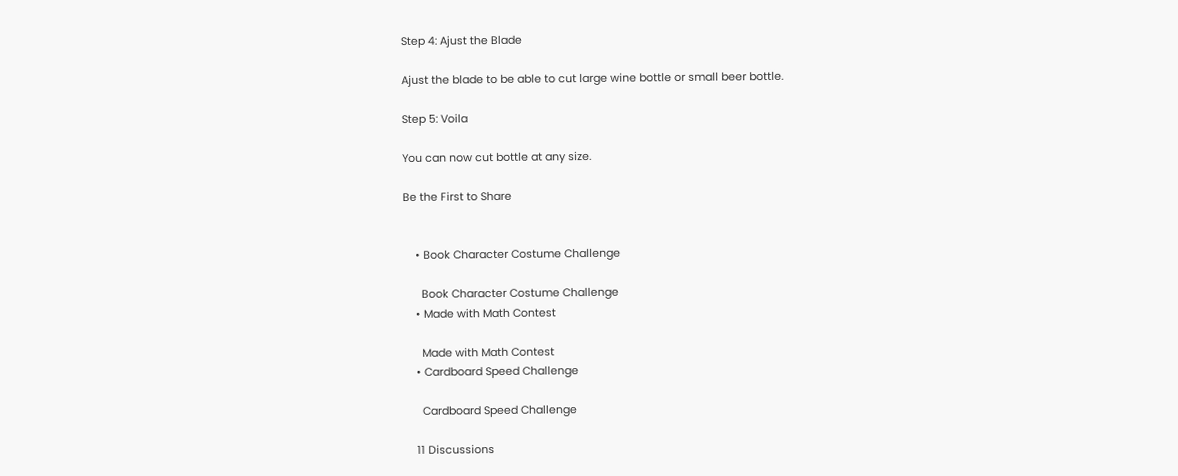Step 4: Ajust the Blade

Ajust the blade to be able to cut large wine bottle or small beer bottle.

Step 5: Voila

You can now cut bottle at any size.

Be the First to Share


    • Book Character Costume Challenge

      Book Character Costume Challenge
    • Made with Math Contest

      Made with Math Contest
    • Cardboard Speed Challenge

      Cardboard Speed Challenge

    11 Discussions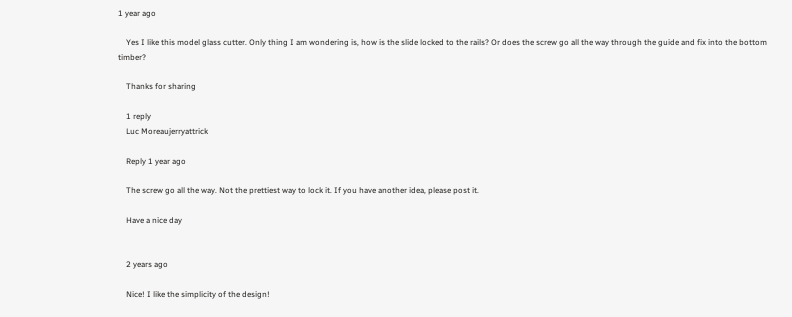1 year ago

    Yes I like this model glass cutter. Only thing I am wondering is, how is the slide locked to the rails? Or does the screw go all the way through the guide and fix into the bottom timber?

    Thanks for sharing

    1 reply
    Luc Moreaujerryattrick

    Reply 1 year ago

    The screw go all the way. Not the prettiest way to lock it. If you have another idea, please post it.

    Have a nice day


    2 years ago

    Nice! I like the simplicity of the design!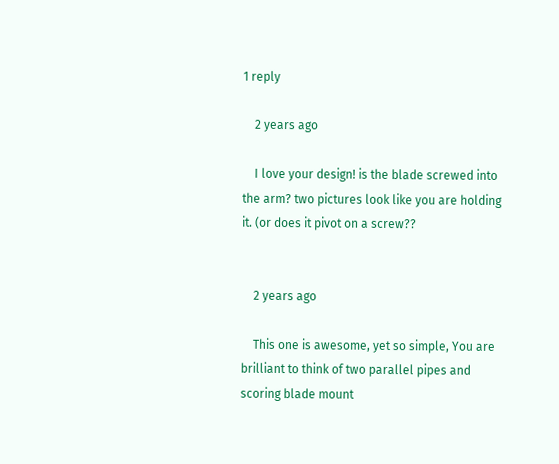1 reply

    2 years ago

    I love your design! is the blade screwed into the arm? two pictures look like you are holding it. (or does it pivot on a screw??


    2 years ago

    This one is awesome, yet so simple, You are brilliant to think of two parallel pipes and scoring blade mount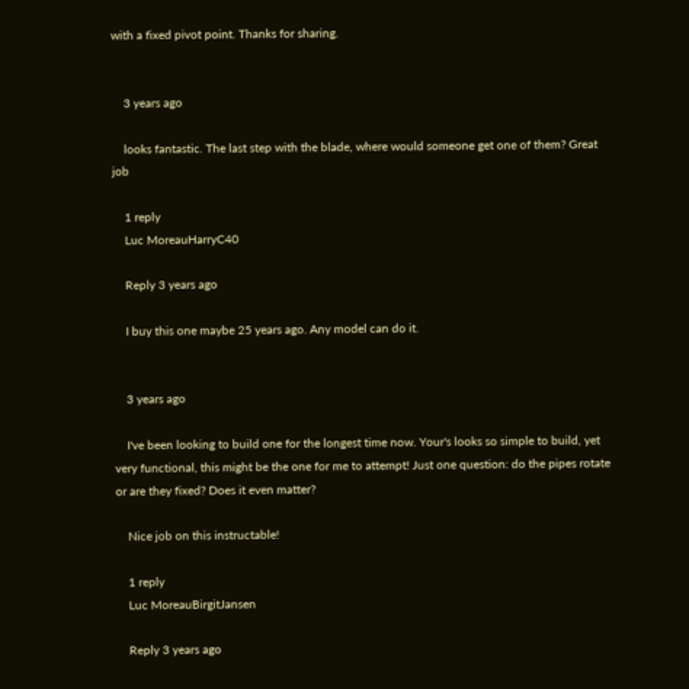with a fixed pivot point. Thanks for sharing.


    3 years ago

    looks fantastic. The last step with the blade, where would someone get one of them? Great job

    1 reply
    Luc MoreauHarryC40

    Reply 3 years ago

    I buy this one maybe 25 years ago. Any model can do it.


    3 years ago

    I've been looking to build one for the longest time now. Your's looks so simple to build, yet very functional, this might be the one for me to attempt! Just one question: do the pipes rotate or are they fixed? Does it even matter?

    Nice job on this instructable!

    1 reply
    Luc MoreauBirgitJansen

    Reply 3 years ago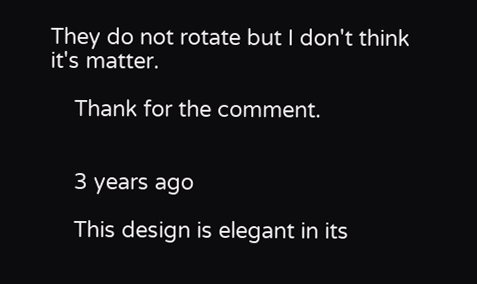They do not rotate but I don't think it's matter.

    Thank for the comment.


    3 years ago

    This design is elegant in its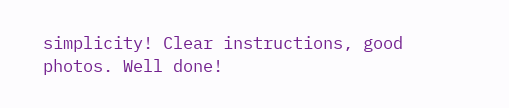simplicity! Clear instructions, good photos. Well done!